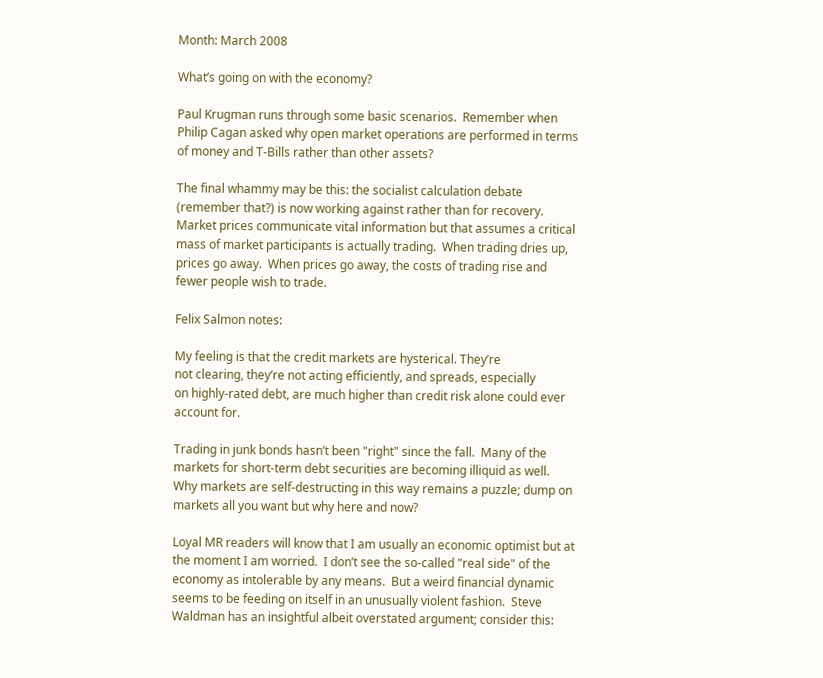Month: March 2008

What’s going on with the economy?

Paul Krugman runs through some basic scenarios.  Remember when Philip Cagan asked why open market operations are performed in terms of money and T-Bills rather than other assets?

The final whammy may be this: the socialist calculation debate (remember that?) is now working against rather than for recovery.  Market prices communicate vital information but that assumes a critical mass of market participants is actually trading.  When trading dries up, prices go away.  When prices go away, the costs of trading rise and fewer people wish to trade.

Felix Salmon notes:

My feeling is that the credit markets are hysterical. They’re
not clearing, they’re not acting efficiently, and spreads, especially
on highly-rated debt, are much higher than credit risk alone could ever
account for.

Trading in junk bonds hasn’t been "right" since the fall.  Many of the markets for short-term debt securities are becoming illiquid as well.  Why markets are self-destructing in this way remains a puzzle; dump on markets all you want but why here and now?

Loyal MR readers will know that I am usually an economic optimist but at the moment I am worried.  I don’t see the so-called "real side" of the economy as intolerable by any means.  But a weird financial dynamic seems to be feeding on itself in an unusually violent fashion.  Steve Waldman has an insightful albeit overstated argument; consider this: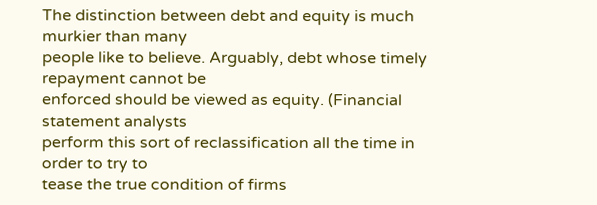The distinction between debt and equity is much murkier than many
people like to believe. Arguably, debt whose timely repayment cannot be
enforced should be viewed as equity. (Financial statement analysts
perform this sort of reclassification all the time in order to try to
tease the true condition of firms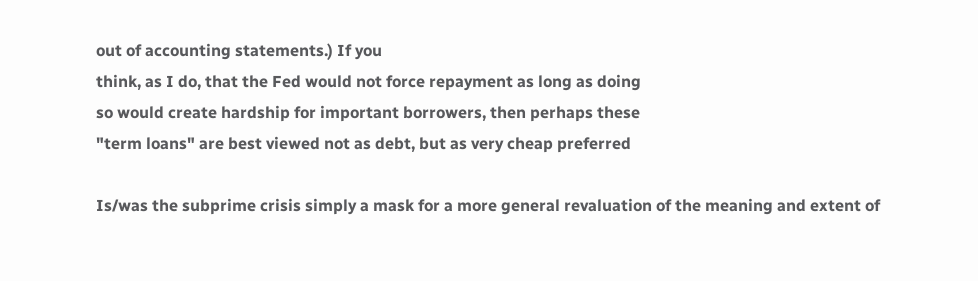out of accounting statements.) If you
think, as I do, that the Fed would not force repayment as long as doing
so would create hardship for important borrowers, then perhaps these
"term loans" are best viewed not as debt, but as very cheap preferred

Is/was the subprime crisis simply a mask for a more general revaluation of the meaning and extent of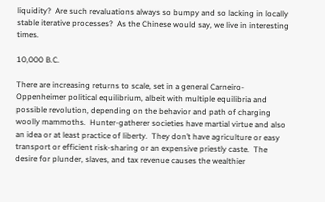liquidity?  Are such revaluations always so bumpy and so lacking in locally stable iterative processes?  As the Chinese would say, we live in interesting times.

10,000 B.C.

There are increasing returns to scale, set in a general Carneiro-Oppenheimer political equilibrium, albeit with multiple equilibria and possible revolution, depending on the behavior and path of charging woolly mammoths.  Hunter-gatherer societies have martial virtue and also an idea or at least practice of liberty.  They don’t have agriculture or easy transport or efficient risk-sharing or an expensive priestly caste.  The desire for plunder, slaves, and tax revenue causes the wealthier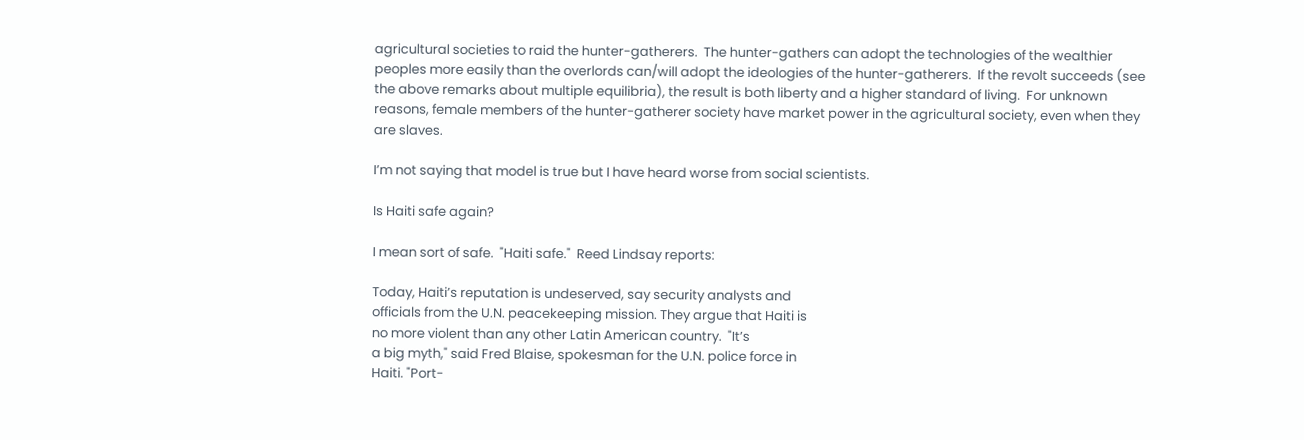agricultural societies to raid the hunter-gatherers.  The hunter-gathers can adopt the technologies of the wealthier peoples more easily than the overlords can/will adopt the ideologies of the hunter-gatherers.  If the revolt succeeds (see the above remarks about multiple equilibria), the result is both liberty and a higher standard of living.  For unknown reasons, female members of the hunter-gatherer society have market power in the agricultural society, even when they are slaves.

I’m not saying that model is true but I have heard worse from social scientists.

Is Haiti safe again?

I mean sort of safe.  "Haiti safe."  Reed Lindsay reports:

Today, Haiti’s reputation is undeserved, say security analysts and
officials from the U.N. peacekeeping mission. They argue that Haiti is
no more violent than any other Latin American country.  "It’s
a big myth," said Fred Blaise, spokesman for the U.N. police force in
Haiti. "Port-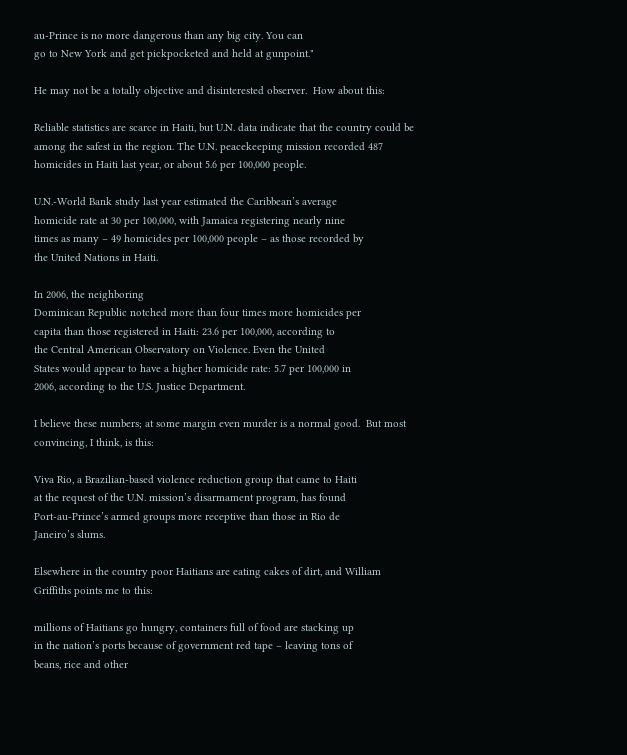au-Prince is no more dangerous than any big city. You can
go to New York and get pickpocketed and held at gunpoint."

He may not be a totally objective and disinterested observer.  How about this:

Reliable statistics are scarce in Haiti, but U.N. data indicate that the country could be among the safest in the region. The U.N. peacekeeping mission recorded 487 homicides in Haiti last year, or about 5.6 per 100,000 people.

U.N.-World Bank study last year estimated the Caribbean’s average
homicide rate at 30 per 100,000, with Jamaica registering nearly nine
times as many – 49 homicides per 100,000 people – as those recorded by
the United Nations in Haiti.

In 2006, the neighboring
Dominican Republic notched more than four times more homicides per
capita than those registered in Haiti: 23.6 per 100,000, according to
the Central American Observatory on Violence. Even the United
States would appear to have a higher homicide rate: 5.7 per 100,000 in
2006, according to the U.S. Justice Department.

I believe these numbers; at some margin even murder is a normal good.  But most convincing, I think, is this:

Viva Rio, a Brazilian-based violence reduction group that came to Haiti
at the request of the U.N. mission’s disarmament program, has found
Port-au-Prince’s armed groups more receptive than those in Rio de
Janeiro’s slums.

Elsewhere in the country poor Haitians are eating cakes of dirt, and William Griffiths points me to this:

millions of Haitians go hungry, containers full of food are stacking up
in the nation’s ports because of government red tape – leaving tons of
beans, rice and other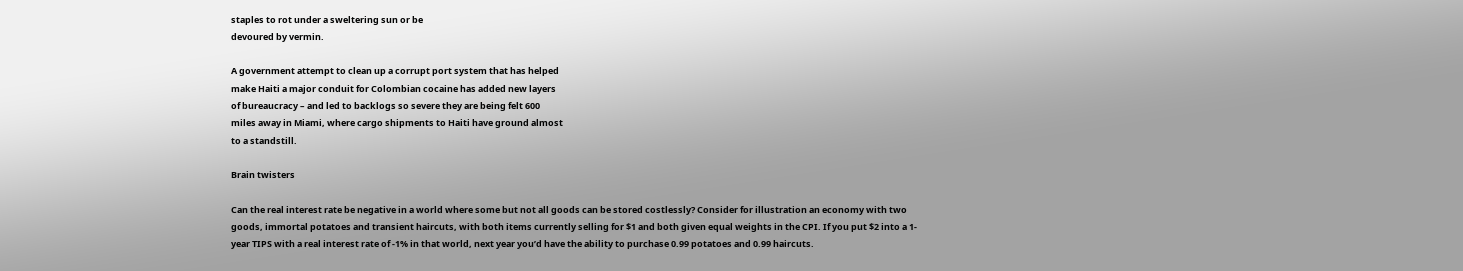staples to rot under a sweltering sun or be
devoured by vermin.

A government attempt to clean up a corrupt port system that has helped
make Haiti a major conduit for Colombian cocaine has added new layers
of bureaucracy – and led to backlogs so severe they are being felt 600
miles away in Miami, where cargo shipments to Haiti have ground almost
to a standstill.

Brain twisters

Can the real interest rate be negative in a world where some but not all goods can be stored costlessly? Consider for illustration an economy with two goods, immortal potatoes and transient haircuts, with both items currently selling for $1 and both given equal weights in the CPI. If you put $2 into a 1-year TIPS with a real interest rate of -1% in that world, next year you’d have the ability to purchase 0.99 potatoes and 0.99 haircuts.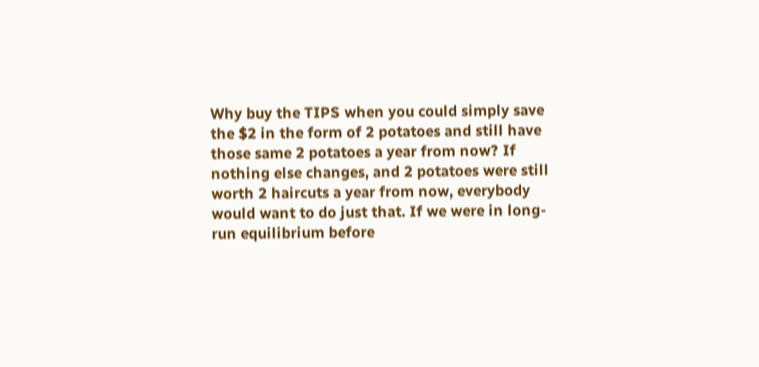Why buy the TIPS when you could simply save the $2 in the form of 2 potatoes and still have those same 2 potatoes a year from now? If nothing else changes, and 2 potatoes were still worth 2 haircuts a year from now, everybody would want to do just that. If we were in long-run equilibrium before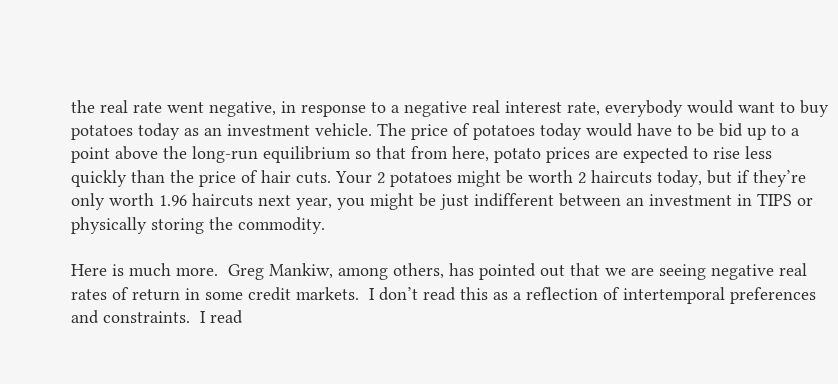the real rate went negative, in response to a negative real interest rate, everybody would want to buy potatoes today as an investment vehicle. The price of potatoes today would have to be bid up to a point above the long-run equilibrium so that from here, potato prices are expected to rise less quickly than the price of hair cuts. Your 2 potatoes might be worth 2 haircuts today, but if they’re only worth 1.96 haircuts next year, you might be just indifferent between an investment in TIPS or physically storing the commodity.

Here is much more.  Greg Mankiw, among others, has pointed out that we are seeing negative real rates of return in some credit markets.  I don’t read this as a reflection of intertemporal preferences and constraints.  I read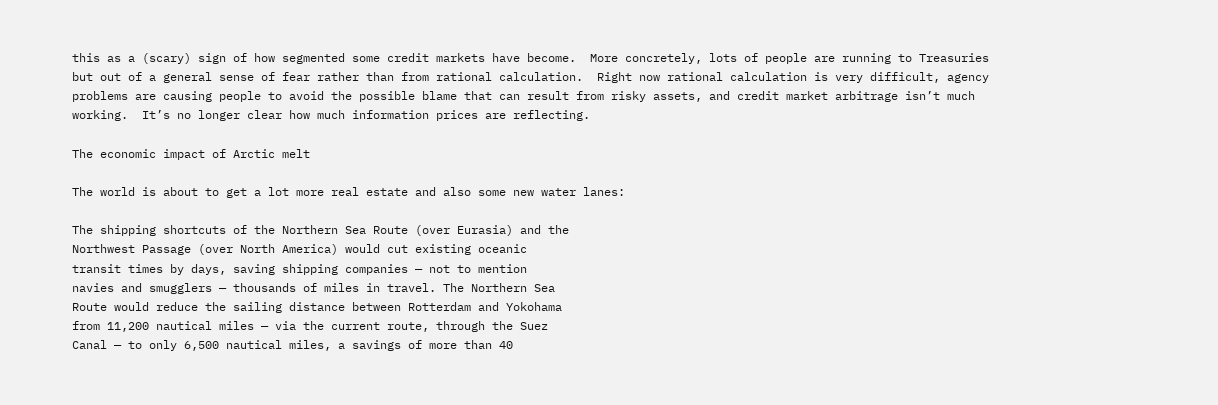this as a (scary) sign of how segmented some credit markets have become.  More concretely, lots of people are running to Treasuries but out of a general sense of fear rather than from rational calculation.  Right now rational calculation is very difficult, agency problems are causing people to avoid the possible blame that can result from risky assets, and credit market arbitrage isn’t much working.  It’s no longer clear how much information prices are reflecting.

The economic impact of Arctic melt

The world is about to get a lot more real estate and also some new water lanes:

The shipping shortcuts of the Northern Sea Route (over Eurasia) and the
Northwest Passage (over North America) would cut existing oceanic
transit times by days, saving shipping companies — not to mention
navies and smugglers — thousands of miles in travel. The Northern Sea
Route would reduce the sailing distance between Rotterdam and Yokohama
from 11,200 nautical miles — via the current route, through the Suez
Canal — to only 6,500 nautical miles, a savings of more than 40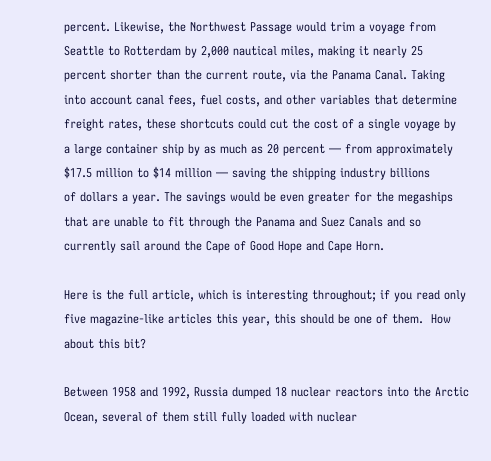percent. Likewise, the Northwest Passage would trim a voyage from
Seattle to Rotterdam by 2,000 nautical miles, making it nearly 25
percent shorter than the current route, via the Panama Canal. Taking
into account canal fees, fuel costs, and other variables that determine
freight rates, these shortcuts could cut the cost of a single voyage by
a large container ship by as much as 20 percent — from approximately
$17.5 million to $14 million — saving the shipping industry billions
of dollars a year. The savings would be even greater for the megaships
that are unable to fit through the Panama and Suez Canals and so
currently sail around the Cape of Good Hope and Cape Horn.

Here is the full article, which is interesting throughout; if you read only five magazine-like articles this year, this should be one of them.  How about this bit?

Between 1958 and 1992, Russia dumped 18 nuclear reactors into the Arctic Ocean, several of them still fully loaded with nuclear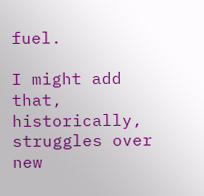fuel.

I might add that, historically, struggles over new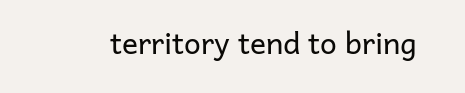territory tend to bring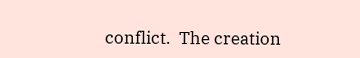conflict.  The creation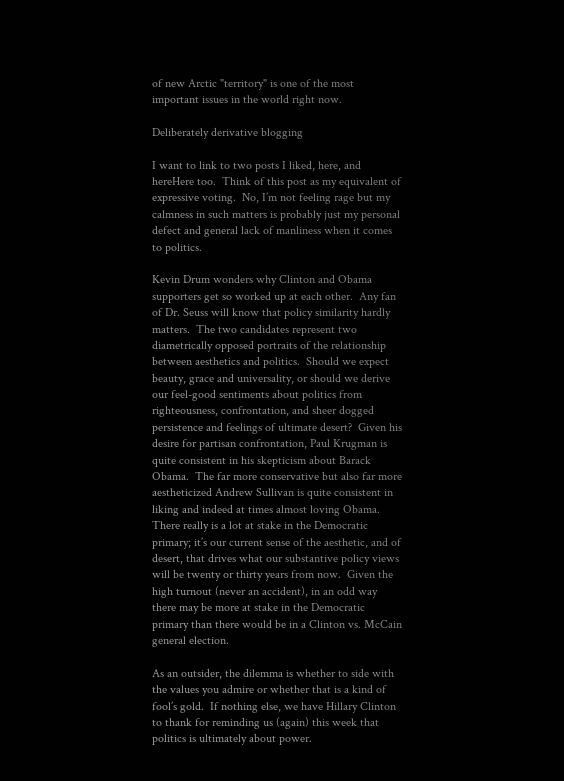of new Arctic "territory" is one of the most important issues in the world right now.

Deliberately derivative blogging

I want to link to two posts I liked, here, and hereHere too.  Think of this post as my equivalent of expressive voting.  No, I’m not feeling rage but my calmness in such matters is probably just my personal defect and general lack of manliness when it comes to politics.

Kevin Drum wonders why Clinton and Obama supporters get so worked up at each other.  Any fan of Dr. Seuss will know that policy similarity hardly matters.  The two candidates represent two diametrically opposed portraits of the relationship between aesthetics and politics.  Should we expect beauty, grace and universality, or should we derive our feel-good sentiments about politics from righteousness, confrontation, and sheer dogged persistence and feelings of ultimate desert?  Given his desire for partisan confrontation, Paul Krugman is quite consistent in his skepticism about Barack Obama.  The far more conservative but also far more aestheticized Andrew Sullivan is quite consistent in liking and indeed at times almost loving Obama.  There really is a lot at stake in the Democratic primary; it’s our current sense of the aesthetic, and of desert, that drives what our substantive policy views will be twenty or thirty years from now.  Given the high turnout (never an accident), in an odd way there may be more at stake in the Democratic primary than there would be in a Clinton vs. McCain general election.

As an outsider, the dilemma is whether to side with the values you admire or whether that is a kind of fool’s gold.  If nothing else, we have Hillary Clinton to thank for reminding us (again) this week that politics is ultimately about power.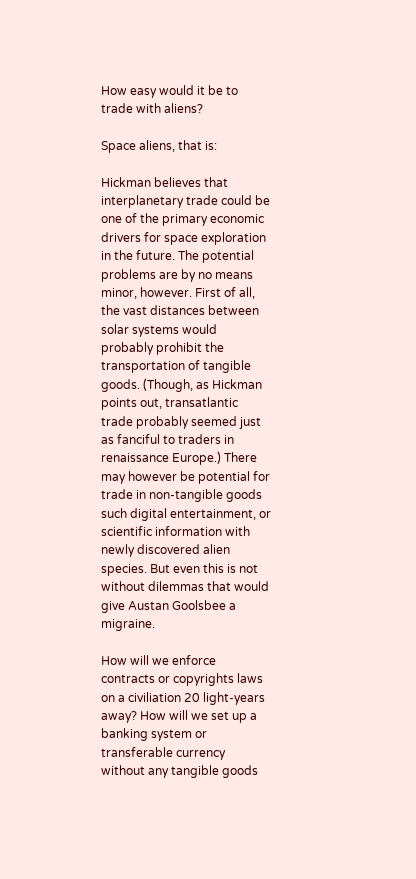How easy would it be to trade with aliens?

Space aliens, that is:

Hickman believes that interplanetary trade could be one of the primary economic drivers for space exploration in the future. The potential problems are by no means minor, however. First of all, the vast distances between solar systems would probably prohibit the transportation of tangible goods. (Though, as Hickman points out, transatlantic trade probably seemed just as fanciful to traders in renaissance Europe.) There may however be potential for trade in non-tangible goods such digital entertainment, or scientific information with newly discovered alien species. But even this is not without dilemmas that would give Austan Goolsbee a migraine.

How will we enforce contracts or copyrights laws on a civiliation 20 light-years away? How will we set up a banking system or transferable currency without any tangible goods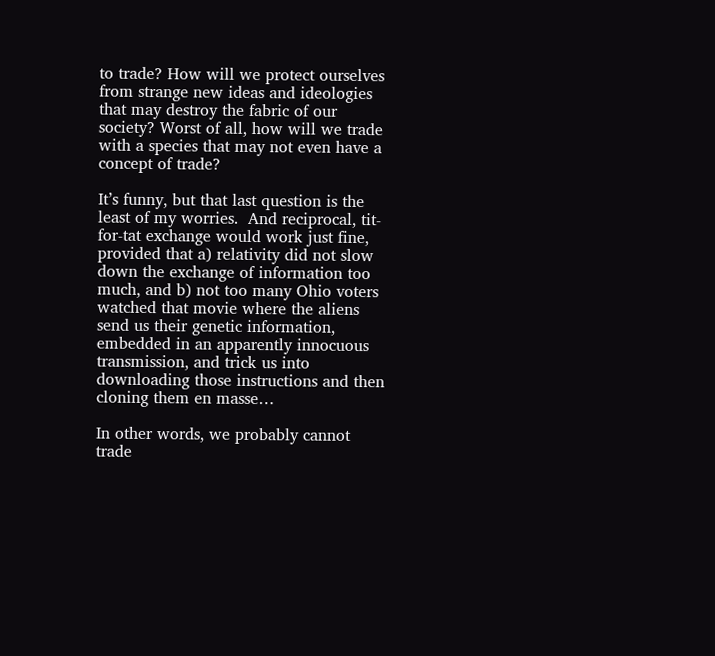to trade? How will we protect ourselves from strange new ideas and ideologies that may destroy the fabric of our society? Worst of all, how will we trade with a species that may not even have a concept of trade?

It’s funny, but that last question is the least of my worries.  And reciprocal, tit-for-tat exchange would work just fine, provided that a) relativity did not slow down the exchange of information too much, and b) not too many Ohio voters watched that movie where the aliens send us their genetic information, embedded in an apparently innocuous transmission, and trick us into downloading those instructions and then cloning them en masse…

In other words, we probably cannot trade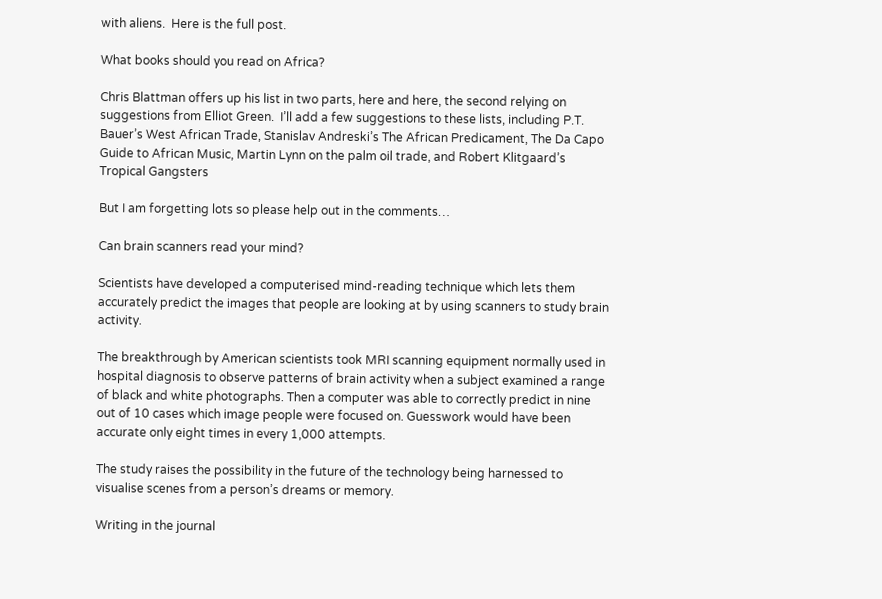with aliens.  Here is the full post.

What books should you read on Africa?

Chris Blattman offers up his list in two parts, here and here, the second relying on suggestions from Elliot Green.  I’ll add a few suggestions to these lists, including P.T. Bauer’s West African Trade, Stanislav Andreski’s The African Predicament, The Da Capo Guide to African Music, Martin Lynn on the palm oil trade, and Robert Klitgaard’s Tropical Gangsters

But I am forgetting lots so please help out in the comments…

Can brain scanners read your mind?

Scientists have developed a computerised mind-reading technique which lets them accurately predict the images that people are looking at by using scanners to study brain activity.

The breakthrough by American scientists took MRI scanning equipment normally used in hospital diagnosis to observe patterns of brain activity when a subject examined a range of black and white photographs. Then a computer was able to correctly predict in nine out of 10 cases which image people were focused on. Guesswork would have been accurate only eight times in every 1,000 attempts.

The study raises the possibility in the future of the technology being harnessed to visualise scenes from a person’s dreams or memory.

Writing in the journal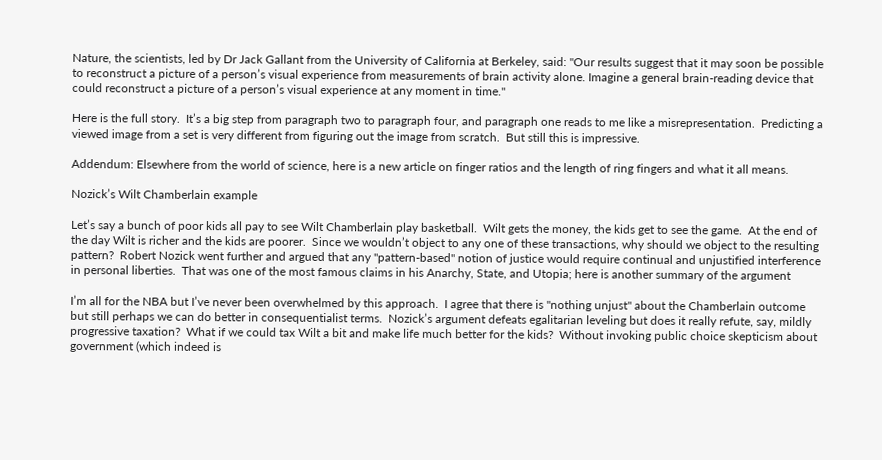Nature, the scientists, led by Dr Jack Gallant from the University of California at Berkeley, said: "Our results suggest that it may soon be possible to reconstruct a picture of a person’s visual experience from measurements of brain activity alone. Imagine a general brain-reading device that could reconstruct a picture of a person’s visual experience at any moment in time."

Here is the full story.  It’s a big step from paragraph two to paragraph four, and paragraph one reads to me like a misrepresentation.  Predicting a viewed image from a set is very different from figuring out the image from scratch.  But still this is impressive.

Addendum: Elsewhere from the world of science, here is a new article on finger ratios and the length of ring fingers and what it all means.

Nozick’s Wilt Chamberlain example

Let’s say a bunch of poor kids all pay to see Wilt Chamberlain play basketball.  Wilt gets the money, the kids get to see the game.  At the end of the day Wilt is richer and the kids are poorer.  Since we wouldn’t object to any one of these transactions, why should we object to the resulting pattern?  Robert Nozick went further and argued that any "pattern-based" notion of justice would require continual and unjustified interference in personal liberties.  That was one of the most famous claims in his Anarchy, State, and Utopia; here is another summary of the argument

I’m all for the NBA but I’ve never been overwhelmed by this approach.  I agree that there is "nothing unjust" about the Chamberlain outcome but still perhaps we can do better in consequentialist terms.  Nozick’s argument defeats egalitarian leveling but does it really refute, say, mildly progressive taxation?  What if we could tax Wilt a bit and make life much better for the kids?  Without invoking public choice skepticism about government (which indeed is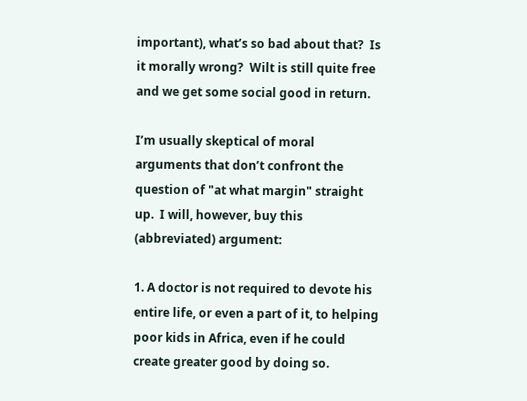important), what’s so bad about that?  Is it morally wrong?  Wilt is still quite free and we get some social good in return.

I’m usually skeptical of moral arguments that don’t confront the question of "at what margin" straight up.  I will, however, buy this (abbreviated) argument:

1. A doctor is not required to devote his entire life, or even a part of it, to helping poor kids in Africa, even if he could create greater good by doing so.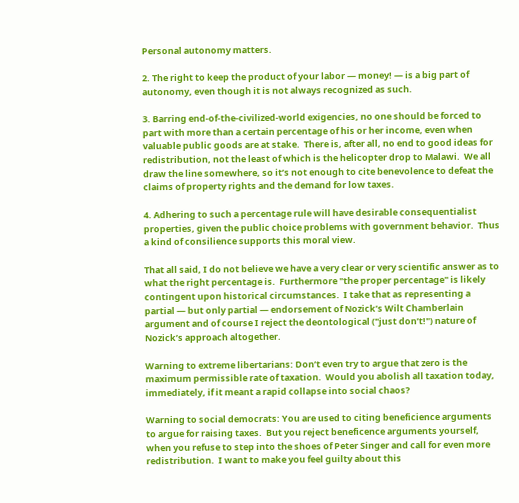Personal autonomy matters.

2. The right to keep the product of your labor — money! — is a big part of autonomy, even though it is not always recognized as such.

3. Barring end-of-the-civilized-world exigencies, no one should be forced to part with more than a certain percentage of his or her income, even when valuable public goods are at stake.  There is, after all, no end to good ideas for redistribution, not the least of which is the helicopter drop to Malawi.  We all draw the line somewhere, so it’s not enough to cite benevolence to defeat the claims of property rights and the demand for low taxes.

4. Adhering to such a percentage rule will have desirable consequentialist properties, given the public choice problems with government behavior.  Thus a kind of consilience supports this moral view.

That all said, I do not believe we have a very clear or very scientific answer as to what the right percentage is.  Furthermore "the proper percentage" is likely contingent upon historical circumstances.  I take that as representing a partial — but only partial — endorsement of Nozick’s Wilt Chamberlain argument and of course I reject the deontological ("just don’t!") nature of Nozick’s approach altogether.

Warning to extreme libertarians: Don’t even try to argue that zero is the maximum permissible rate of taxation.  Would you abolish all taxation today, immediately, if it meant a rapid collapse into social chaos?

Warning to social democrats: You are used to citing beneficience arguments to argue for raising taxes.  But you reject beneficence arguments yourself, when you refuse to step into the shoes of Peter Singer and call for even more redistribution.  I want to make you feel guilty about this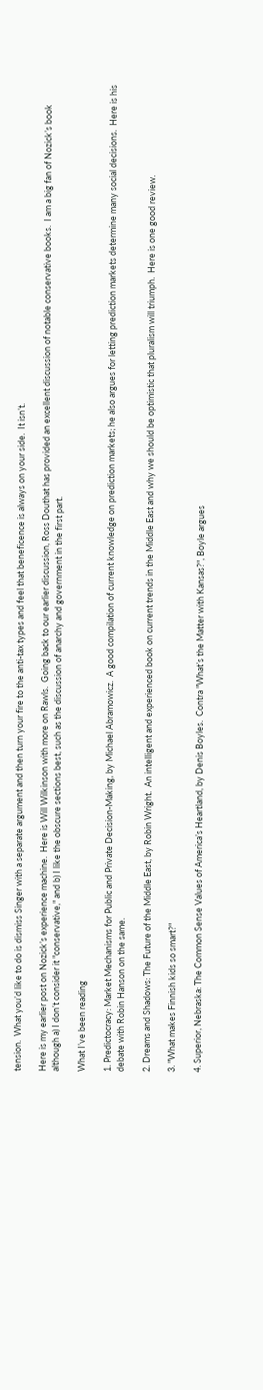tension.  What you’d like to do is dismiss Singer with a separate argument and then turn your fire to the anti-tax types and feel that beneficence is always on your side.  It isn’t.

Here is my earlier post on Nozick’s experience machine.  Here is Will Wilkinson with more on Rawls.  Going back to our earlier discussion, Ross Douthat has provided an excellent discussion of notable conservative books.  I am a big fan of Nozick’s book although a) I don’t consider it "conservative," and b) I like the obscure sections best, such as the discussion of anarchy and government in the first part.

What I’ve been reading

1. Predictocracy: Market Mechanisms for Public and Private Decision-Making, by Michael Abramowicz.  A good compilation of current knowledge on prediction markets; he also argues for letting prediction markets determine many social decisions.  Here is his debate with Robin Hanson on the same.

2. Dreams and Shadows: The Future of the Middle East, by Robin Wright.  An intelligent and experienced book on current trends in the Middle East and why we should be optimistic that pluralism will triumph.  Here is one good review.

3. "What makes Finnish kids so smart?"

4. Superior, Nebraska: The Common Sense Values of America’s Heartland, by Denis Boyles.  Contra "What’s the Matter with Kansas?", Boyle argues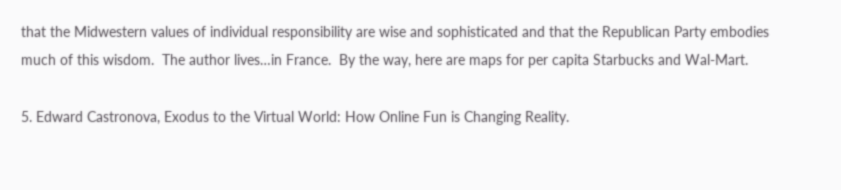that the Midwestern values of individual responsibility are wise and sophisticated and that the Republican Party embodies much of this wisdom.  The author lives…in France.  By the way, here are maps for per capita Starbucks and Wal-Mart.

5. Edward Castronova, Exodus to the Virtual World: How Online Fun is Changing Reality.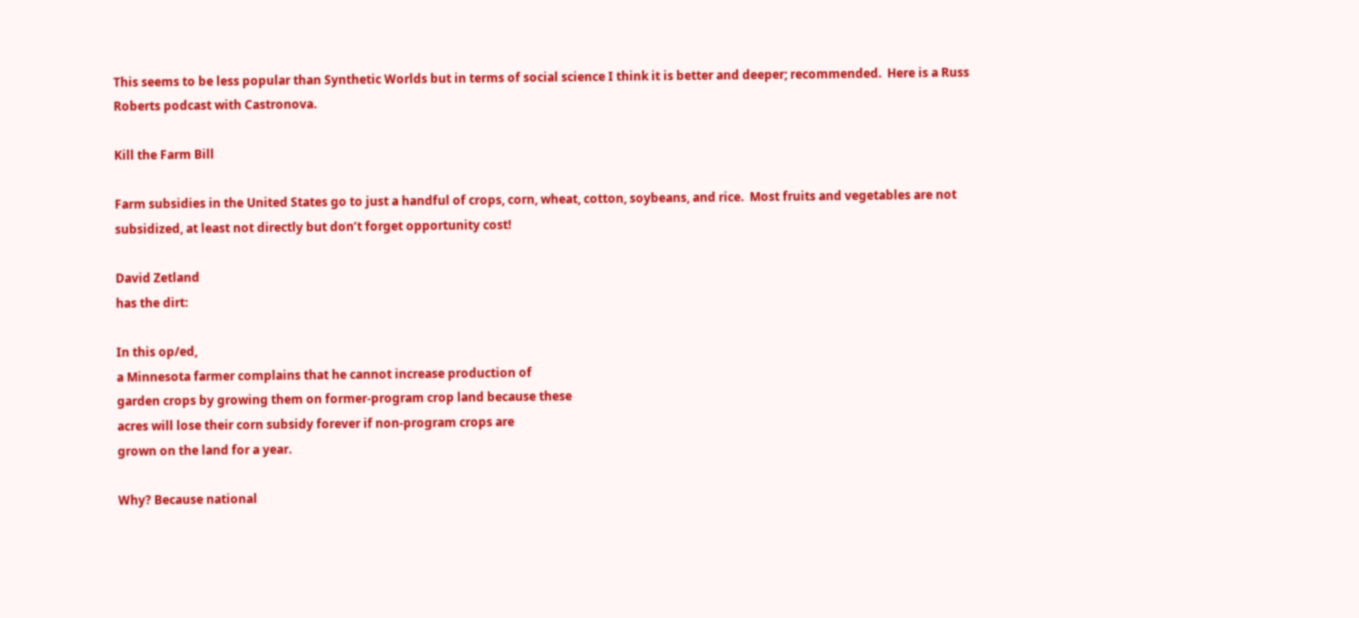This seems to be less popular than Synthetic Worlds but in terms of social science I think it is better and deeper; recommended.  Here is a Russ Roberts podcast with Castronova.

Kill the Farm Bill

Farm subsidies in the United States go to just a handful of crops, corn, wheat, cotton, soybeans, and rice.  Most fruits and vegetables are not subsidized, at least not directly but don’t forget opportunity cost!

David Zetland
has the dirt:

In this op/ed,
a Minnesota farmer complains that he cannot increase production of
garden crops by growing them on former-program crop land because these
acres will lose their corn subsidy forever if non-program crops are
grown on the land for a year.

Why? Because national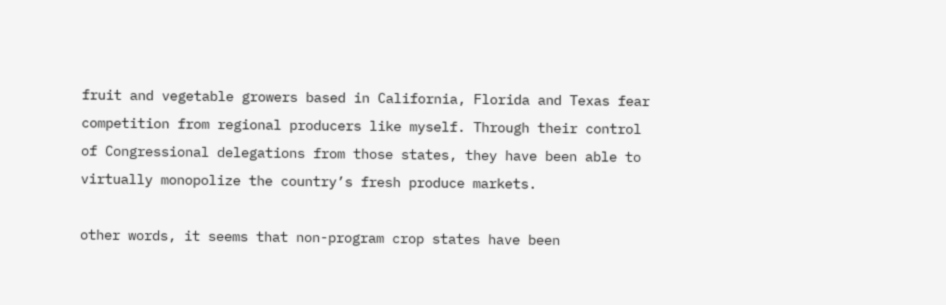fruit and vegetable growers based in California, Florida and Texas fear
competition from regional producers like myself. Through their control
of Congressional delegations from those states, they have been able to
virtually monopolize the country’s fresh produce markets.

other words, it seems that non-program crop states have been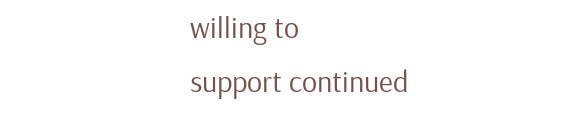willing to
support continued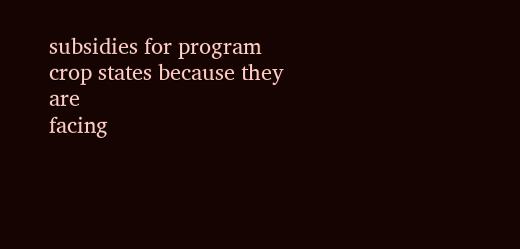subsidies for program crop states because they are
facing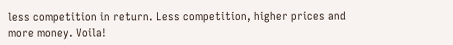less competition in return. Less competition, higher prices and
more money. Voila!